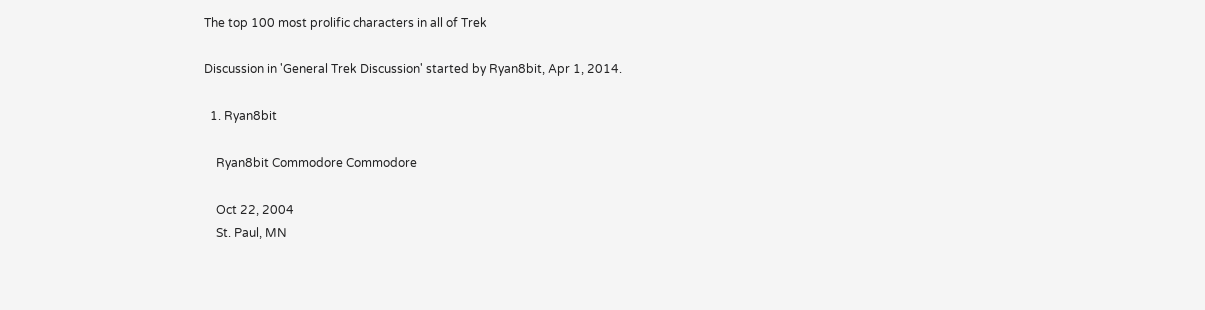The top 100 most prolific characters in all of Trek

Discussion in 'General Trek Discussion' started by Ryan8bit, Apr 1, 2014.

  1. Ryan8bit

    Ryan8bit Commodore Commodore

    Oct 22, 2004
    St. Paul, MN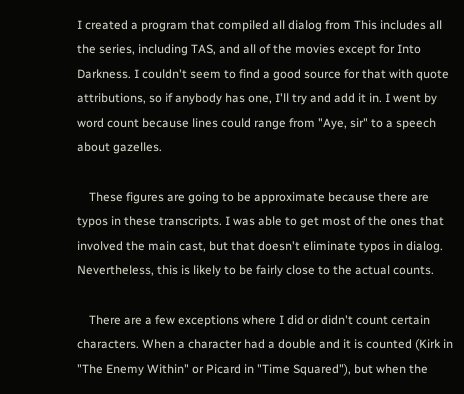I created a program that compiled all dialog from This includes all the series, including TAS, and all of the movies except for Into Darkness. I couldn't seem to find a good source for that with quote attributions, so if anybody has one, I'll try and add it in. I went by word count because lines could range from "Aye, sir" to a speech about gazelles.

    These figures are going to be approximate because there are typos in these transcripts. I was able to get most of the ones that involved the main cast, but that doesn't eliminate typos in dialog. Nevertheless, this is likely to be fairly close to the actual counts.

    There are a few exceptions where I did or didn't count certain characters. When a character had a double and it is counted (Kirk in "The Enemy Within" or Picard in "Time Squared"), but when the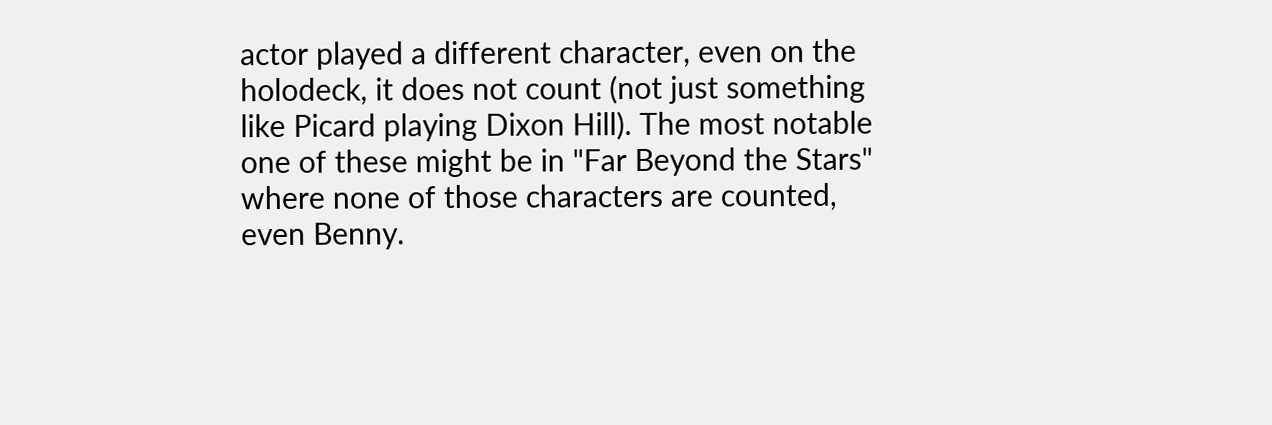actor played a different character, even on the holodeck, it does not count (not just something like Picard playing Dixon Hill). The most notable one of these might be in "Far Beyond the Stars" where none of those characters are counted, even Benny.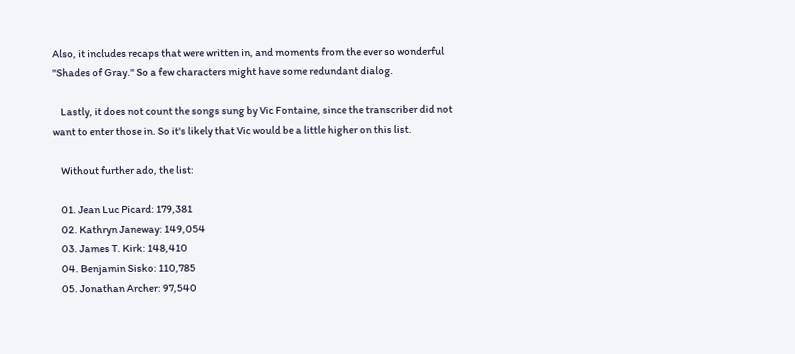Also, it includes recaps that were written in, and moments from the ever so wonderful "Shades of Gray." So a few characters might have some redundant dialog.

    Lastly, it does not count the songs sung by Vic Fontaine, since the transcriber did not want to enter those in. So it's likely that Vic would be a little higher on this list.

    Without further ado, the list:

    01. Jean Luc Picard: 179,381
    02. Kathryn Janeway: 149,054
    03. James T. Kirk: 148,410
    04. Benjamin Sisko: 110,785
    05. Jonathan Archer: 97,540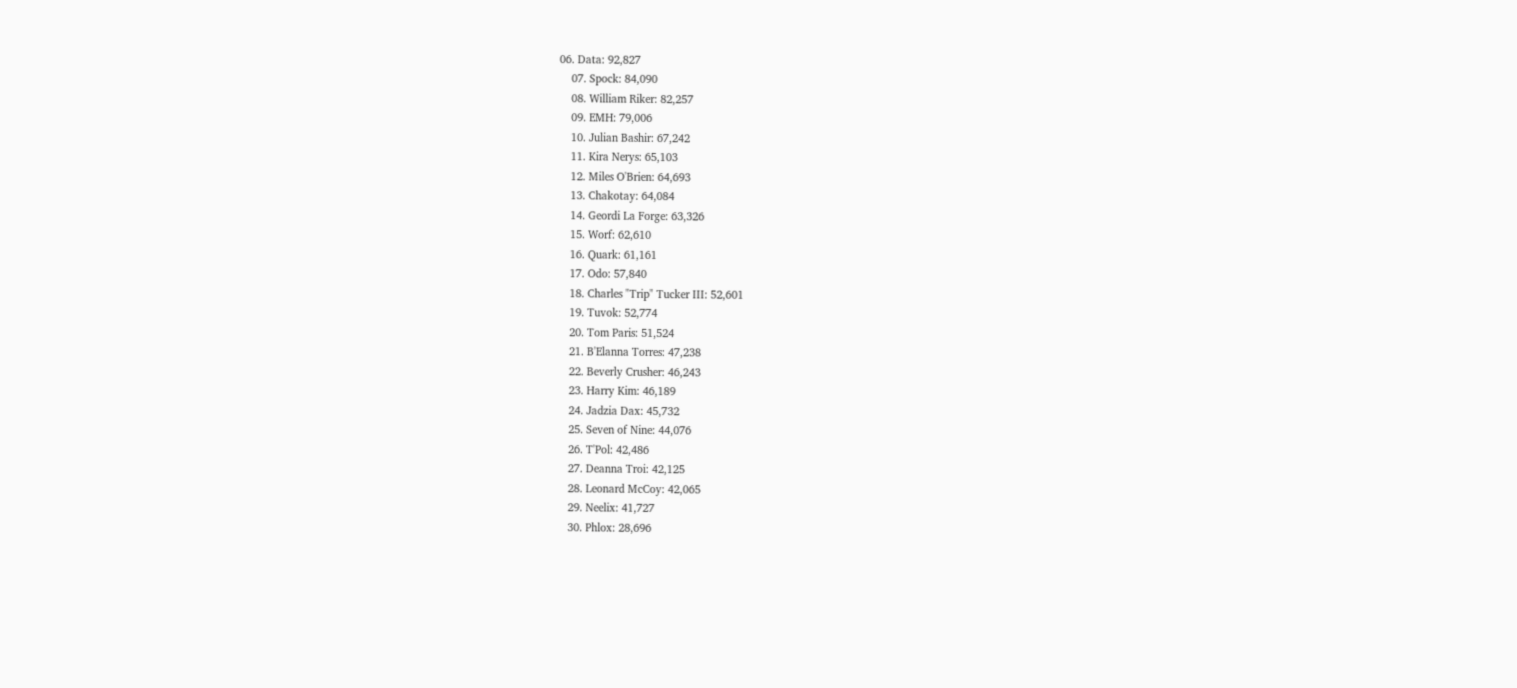06. Data: 92,827
    07. Spock: 84,090
    08. William Riker: 82,257
    09. EMH: 79,006
    10. Julian Bashir: 67,242
    11. Kira Nerys: 65,103
    12. Miles O'Brien: 64,693
    13. Chakotay: 64,084
    14. Geordi La Forge: 63,326
    15. Worf: 62,610
    16. Quark: 61,161
    17. Odo: 57,840
    18. Charles "Trip" Tucker III: 52,601
    19. Tuvok: 52,774
    20. Tom Paris: 51,524
    21. B'Elanna Torres: 47,238
    22. Beverly Crusher: 46,243
    23. Harry Kim: 46,189
    24. Jadzia Dax: 45,732
    25. Seven of Nine: 44,076
    26. T'Pol: 42,486
    27. Deanna Troi: 42,125
    28. Leonard McCoy: 42,065
    29. Neelix: 41,727
    30. Phlox: 28,696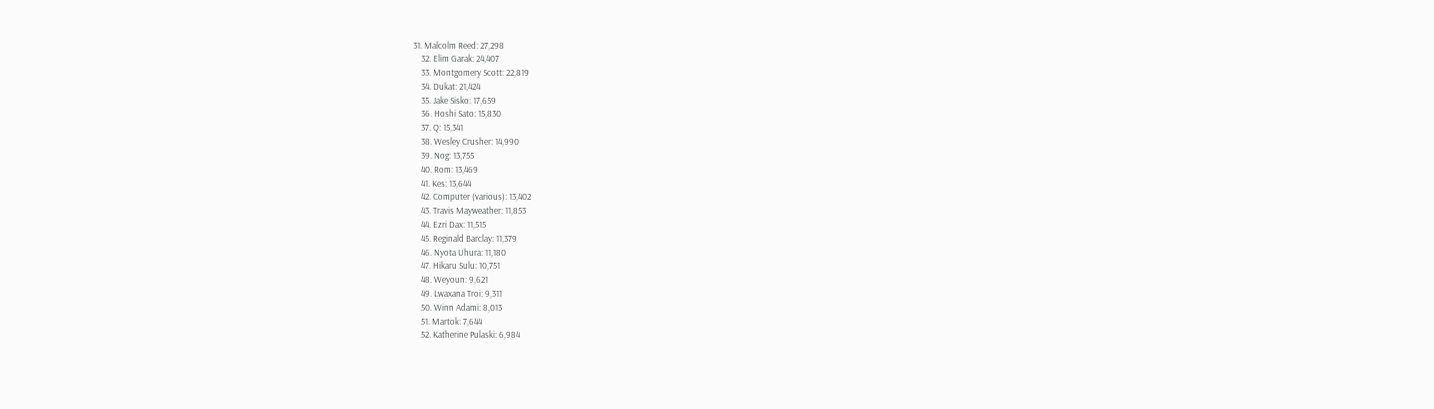31. Malcolm Reed: 27,298
    32. Elim Garak: 24,407
    33. Montgomery Scott: 22,819
    34. Dukat: 21,424
    35. Jake Sisko: 17,659
    36. Hoshi Sato: 15,830
    37. Q: 15,341
    38. Wesley Crusher: 14,990
    39. Nog: 13,755
    40. Rom: 13,469
    41. Kes: 13,644
    42. Computer (various): 13,402
    43. Travis Mayweather: 11,853
    44. Ezri Dax: 11,515
    45. Reginald Barclay: 11,379
    46. Nyota Uhura: 11,180
    47. Hikaru Sulu: 10,751
    48. Weyoun: 9,621
    49. Lwaxana Troi: 9,311
    50. Winn Adami: 8,013
    51. Martok: 7,644
    52. Katherine Pulaski: 6,984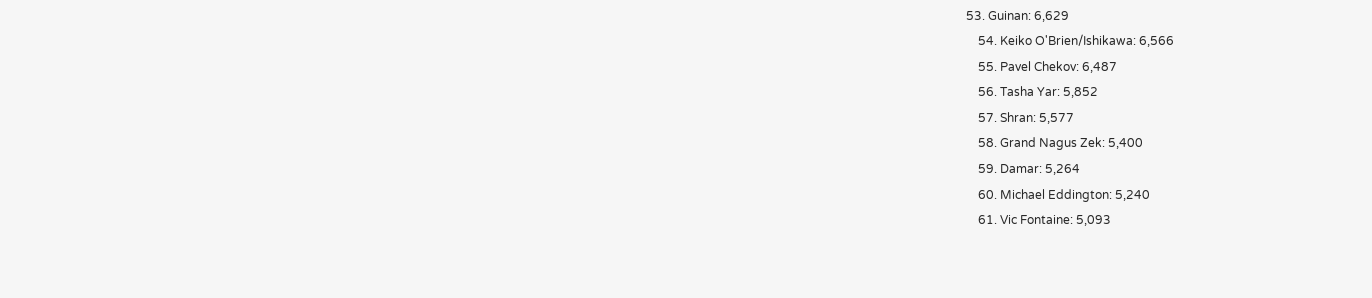53. Guinan: 6,629
    54. Keiko O'Brien/Ishikawa: 6,566
    55. Pavel Chekov: 6,487
    56. Tasha Yar: 5,852
    57. Shran: 5,577
    58. Grand Nagus Zek: 5,400
    59. Damar: 5,264
    60. Michael Eddington: 5,240
    61. Vic Fontaine: 5,093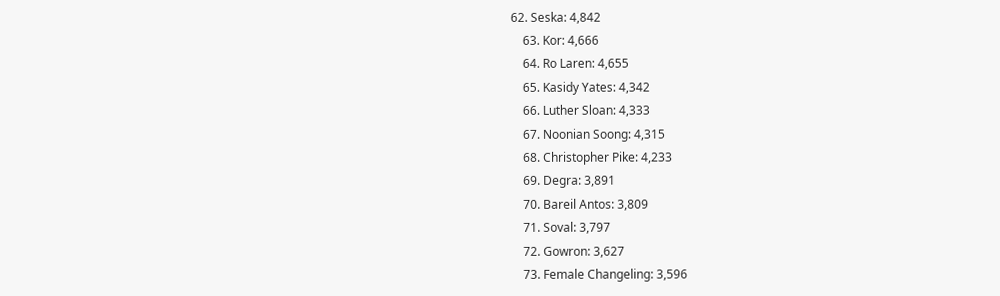62. Seska: 4,842
    63. Kor: 4,666
    64. Ro Laren: 4,655
    65. Kasidy Yates: 4,342
    66. Luther Sloan: 4,333
    67. Noonian Soong: 4,315
    68. Christopher Pike: 4,233
    69. Degra: 3,891
    70. Bareil Antos: 3,809
    71. Soval: 3,797
    72. Gowron: 3,627
    73. Female Changeling: 3,596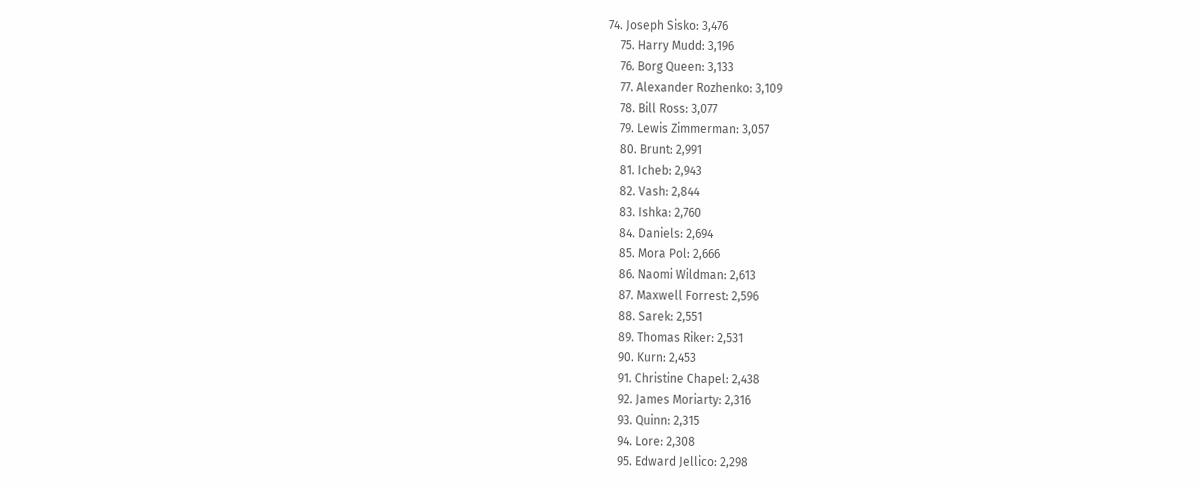74. Joseph Sisko: 3,476
    75. Harry Mudd: 3,196
    76. Borg Queen: 3,133
    77. Alexander Rozhenko: 3,109
    78. Bill Ross: 3,077
    79. Lewis Zimmerman: 3,057
    80. Brunt: 2,991
    81. Icheb: 2,943
    82. Vash: 2,844
    83. Ishka: 2,760
    84. Daniels: 2,694
    85. Mora Pol: 2,666
    86. Naomi Wildman: 2,613
    87. Maxwell Forrest: 2,596
    88. Sarek: 2,551
    89. Thomas Riker: 2,531
    90. Kurn: 2,453
    91. Christine Chapel: 2,438
    92. James Moriarty: 2,316
    93. Quinn: 2,315
    94. Lore: 2,308
    95. Edward Jellico: 2,298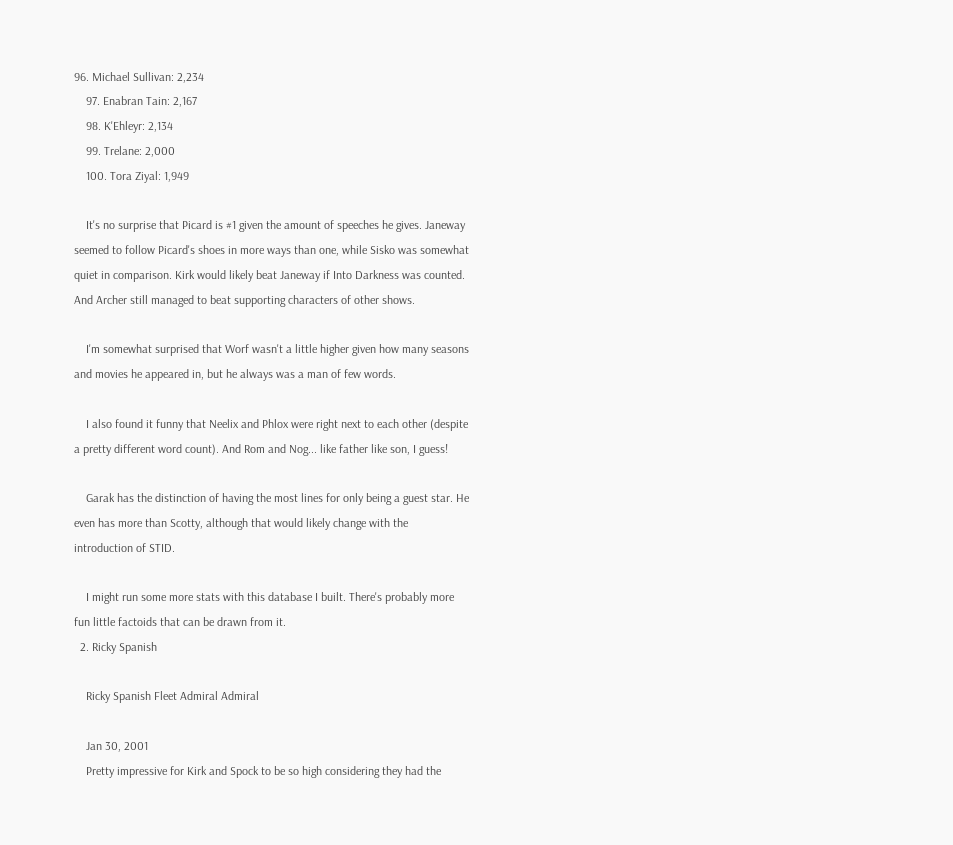96. Michael Sullivan: 2,234
    97. Enabran Tain: 2,167
    98. K'Ehleyr: 2,134
    99. Trelane: 2,000
    100. Tora Ziyal: 1,949

    It's no surprise that Picard is #1 given the amount of speeches he gives. Janeway seemed to follow Picard's shoes in more ways than one, while Sisko was somewhat quiet in comparison. Kirk would likely beat Janeway if Into Darkness was counted. And Archer still managed to beat supporting characters of other shows.

    I'm somewhat surprised that Worf wasn't a little higher given how many seasons and movies he appeared in, but he always was a man of few words.

    I also found it funny that Neelix and Phlox were right next to each other (despite a pretty different word count). And Rom and Nog... like father like son, I guess!

    Garak has the distinction of having the most lines for only being a guest star. He even has more than Scotty, although that would likely change with the introduction of STID.

    I might run some more stats with this database I built. There's probably more fun little factoids that can be drawn from it.
  2. Ricky Spanish

    Ricky Spanish Fleet Admiral Admiral

    Jan 30, 2001
    Pretty impressive for Kirk and Spock to be so high considering they had the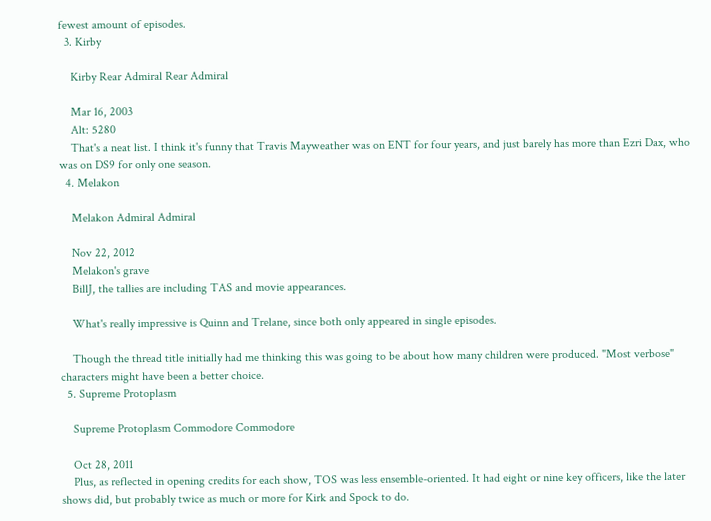fewest amount of episodes.
  3. Kirby

    Kirby Rear Admiral Rear Admiral

    Mar 16, 2003
    Alt: 5280
    That's a neat list. I think it's funny that Travis Mayweather was on ENT for four years, and just barely has more than Ezri Dax, who was on DS9 for only one season.
  4. Melakon

    Melakon Admiral Admiral

    Nov 22, 2012
    Melakon's grave
    BillJ, the tallies are including TAS and movie appearances.

    What's really impressive is Quinn and Trelane, since both only appeared in single episodes.

    Though the thread title initially had me thinking this was going to be about how many children were produced. "Most verbose" characters might have been a better choice.
  5. Supreme Protoplasm

    Supreme Protoplasm Commodore Commodore

    Oct 28, 2011
    Plus, as reflected in opening credits for each show, TOS was less ensemble-oriented. It had eight or nine key officers, like the later shows did, but probably twice as much or more for Kirk and Spock to do.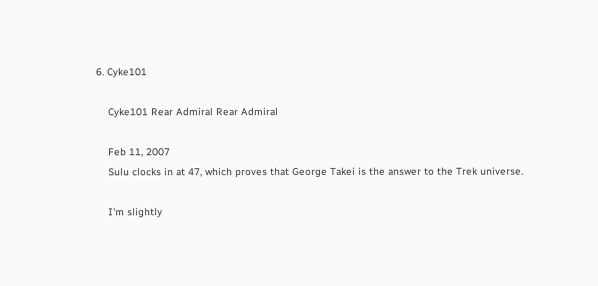6. Cyke101

    Cyke101 Rear Admiral Rear Admiral

    Feb 11, 2007
    Sulu clocks in at 47, which proves that George Takei is the answer to the Trek universe.

    I'm slightly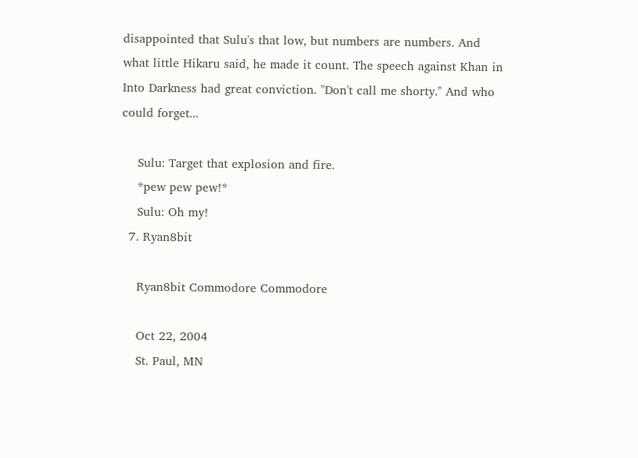disappointed that Sulu's that low, but numbers are numbers. And what little Hikaru said, he made it count. The speech against Khan in Into Darkness had great conviction. "Don't call me shorty." And who could forget...

    Sulu: Target that explosion and fire.
    *pew pew pew!*
    Sulu: Oh my!
  7. Ryan8bit

    Ryan8bit Commodore Commodore

    Oct 22, 2004
    St. Paul, MN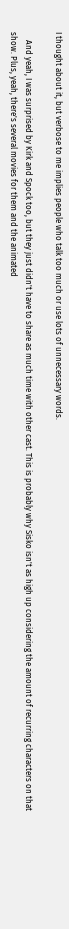I thought about it, but verbose to me implies people who talk too much or use lots of unnecessary words.

    And yeah, I was surprised by Kirk and Spock too, but they just didn't have to share as much time with other cast. This is probably why Sisko isn't as high up considering the amount of recurring characters on that show. Plus, yeah, there's several movies for them and the animated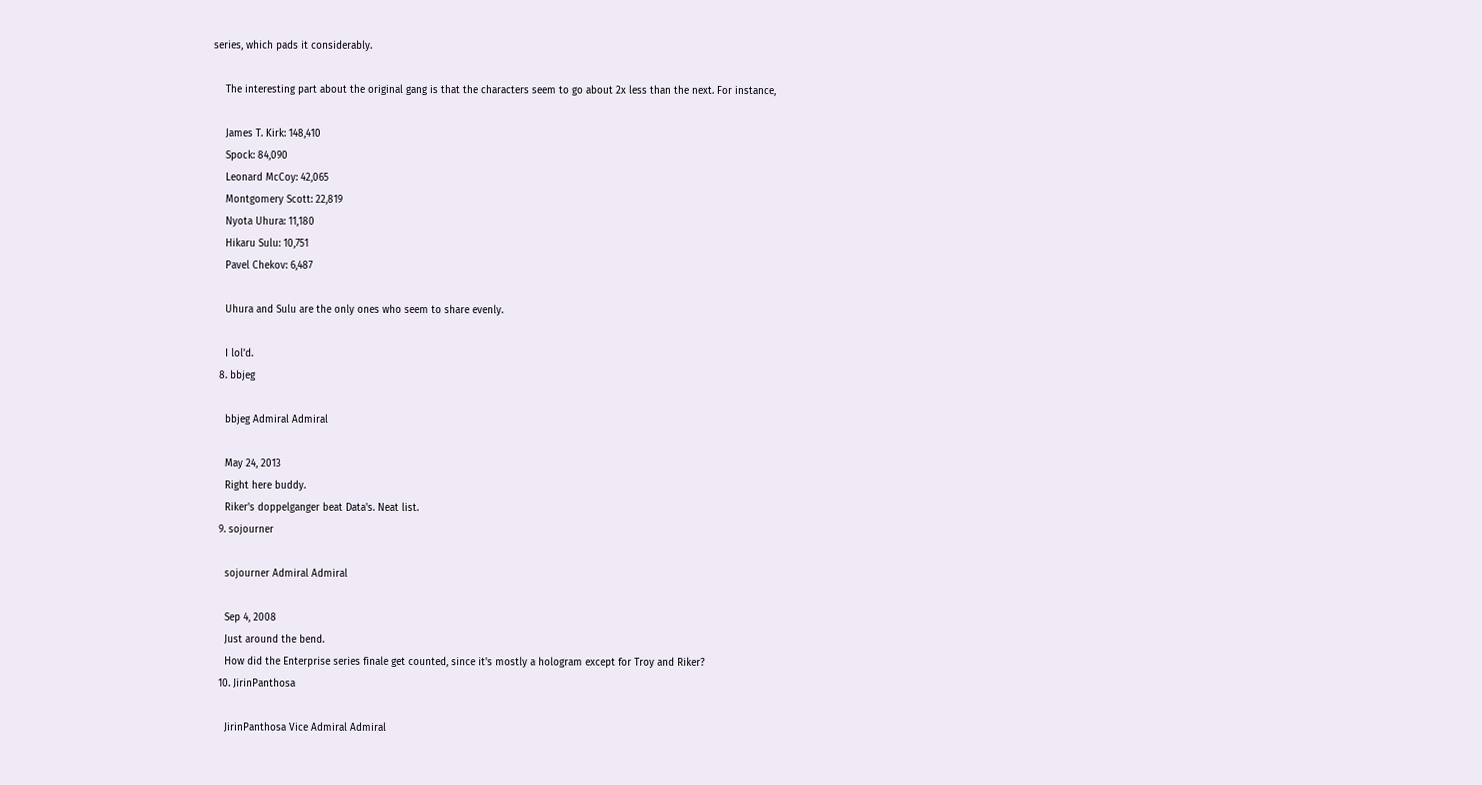series, which pads it considerably.

    The interesting part about the original gang is that the characters seem to go about 2x less than the next. For instance,

    James T. Kirk: 148,410
    Spock: 84,090
    Leonard McCoy: 42,065
    Montgomery Scott: 22,819
    Nyota Uhura: 11,180
    Hikaru Sulu: 10,751
    Pavel Chekov: 6,487

    Uhura and Sulu are the only ones who seem to share evenly.

    I lol'd.
  8. bbjeg

    bbjeg Admiral Admiral

    May 24, 2013
    Right here buddy.
    Riker's doppelganger beat Data's. Neat list.
  9. sojourner

    sojourner Admiral Admiral

    Sep 4, 2008
    Just around the bend.
    How did the Enterprise series finale get counted, since it's mostly a hologram except for Troy and Riker?
  10. JirinPanthosa

    JirinPanthosa Vice Admiral Admiral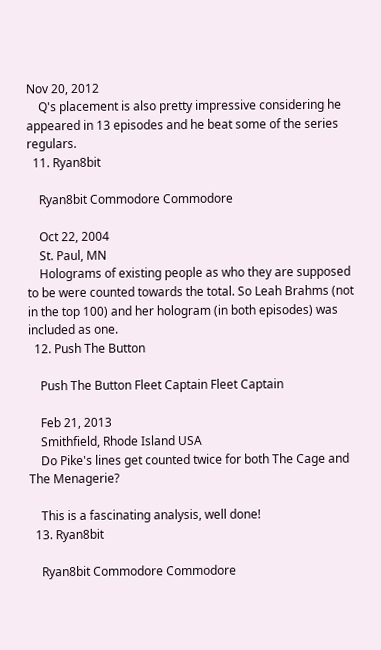Nov 20, 2012
    Q's placement is also pretty impressive considering he appeared in 13 episodes and he beat some of the series regulars.
  11. Ryan8bit

    Ryan8bit Commodore Commodore

    Oct 22, 2004
    St. Paul, MN
    Holograms of existing people as who they are supposed to be were counted towards the total. So Leah Brahms (not in the top 100) and her hologram (in both episodes) was included as one.
  12. Push The Button

    Push The Button Fleet Captain Fleet Captain

    Feb 21, 2013
    Smithfield, Rhode Island USA
    Do Pike's lines get counted twice for both The Cage and The Menagerie?

    This is a fascinating analysis, well done!
  13. Ryan8bit

    Ryan8bit Commodore Commodore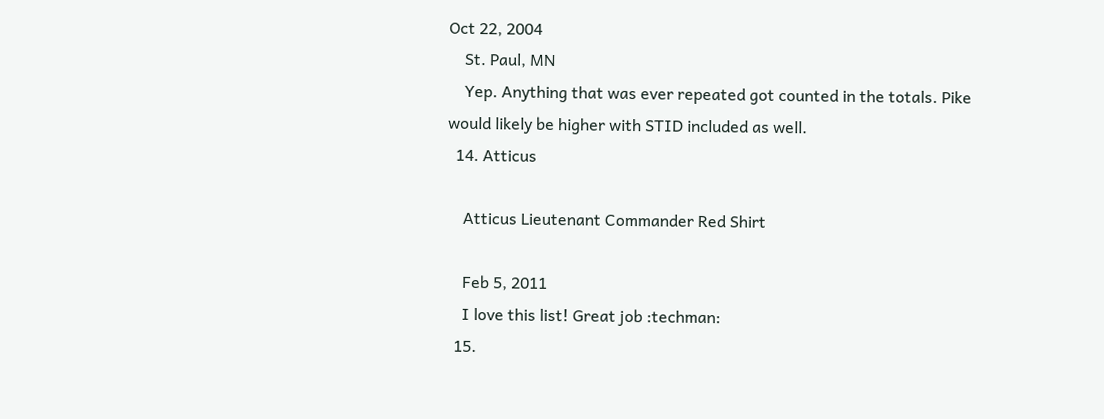Oct 22, 2004
    St. Paul, MN
    Yep. Anything that was ever repeated got counted in the totals. Pike would likely be higher with STID included as well.
  14. Atticus

    Atticus Lieutenant Commander Red Shirt

    Feb 5, 2011
    I love this list! Great job :techman:
  15.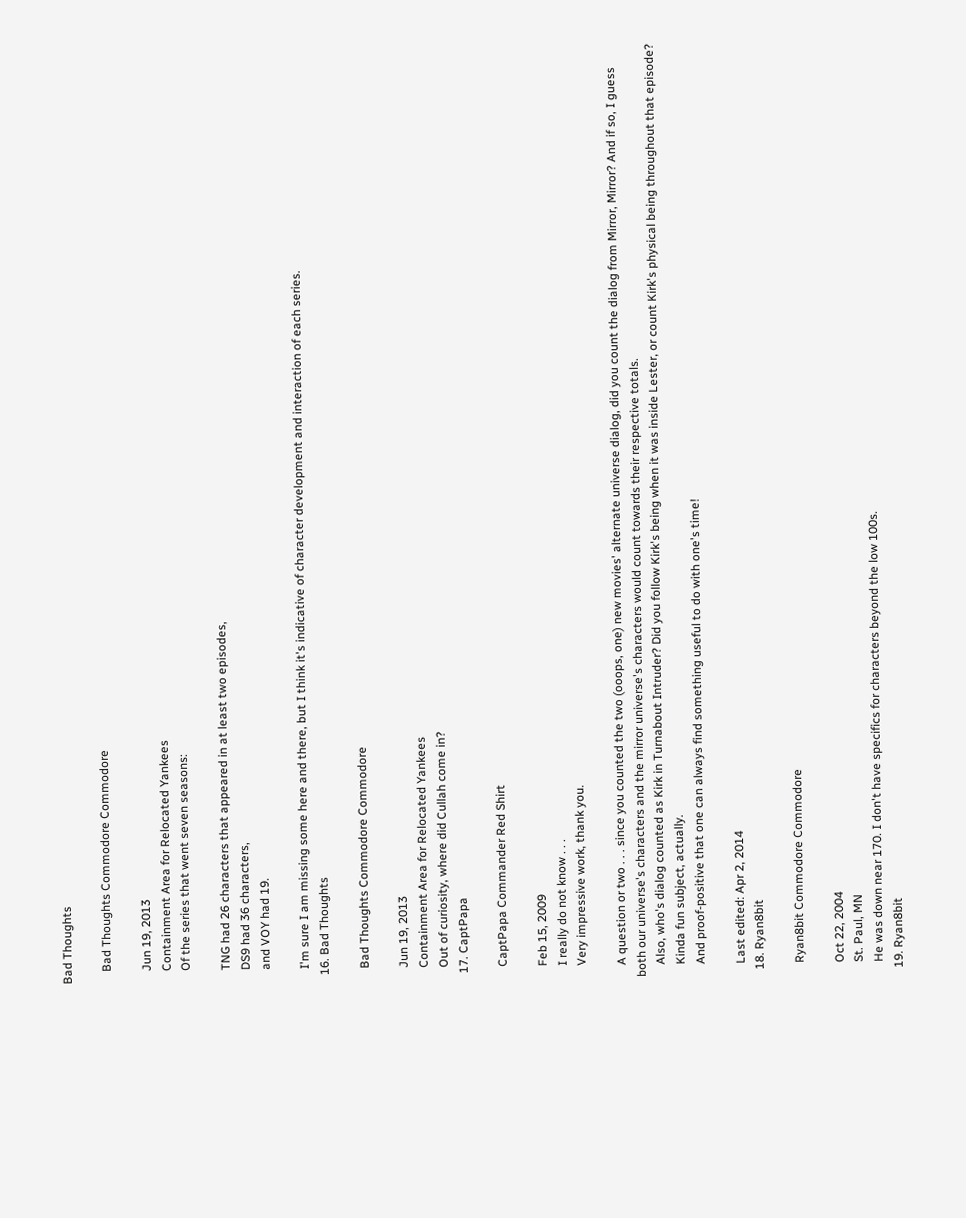Bad Thoughts

    Bad Thoughts Commodore Commodore

    Jun 19, 2013
    Containment Area for Relocated Yankees
    Of the series that went seven seasons:

    TNG had 26 characters that appeared in at least two episodes,
    DS9 had 36 characters,
    and VOY had 19.

    I'm sure I am missing some here and there, but I think it's indicative of character development and interaction of each series.
  16. Bad Thoughts

    Bad Thoughts Commodore Commodore

    Jun 19, 2013
    Containment Area for Relocated Yankees
    Out of curiosity, where did Cullah come in?
  17. CaptPapa

    CaptPapa Commander Red Shirt

    Feb 15, 2009
    I really do not know . . .
    Very impressive work, thank you.

    A question or two . . . since you counted the two (ooops, one) new movies' alternate universe dialog, did you count the dialog from Mirror, Mirror? And if so, I guess both our universe's characters and the mirror universe's characters would count towards their respective totals.
    Also, who's dialog counted as Kirk in Turnabout Intruder? Did you follow Kirk's being when it was inside Lester, or count Kirk's physical being throughout that episode?
    Kinda fun subject, actually.
    And proof-positive that one can always find something useful to do with one's time!

    Last edited: Apr 2, 2014
  18. Ryan8bit

    Ryan8bit Commodore Commodore

    Oct 22, 2004
    St. Paul, MN
    He was down near 170. I don't have specifics for characters beyond the low 100s.
  19. Ryan8bit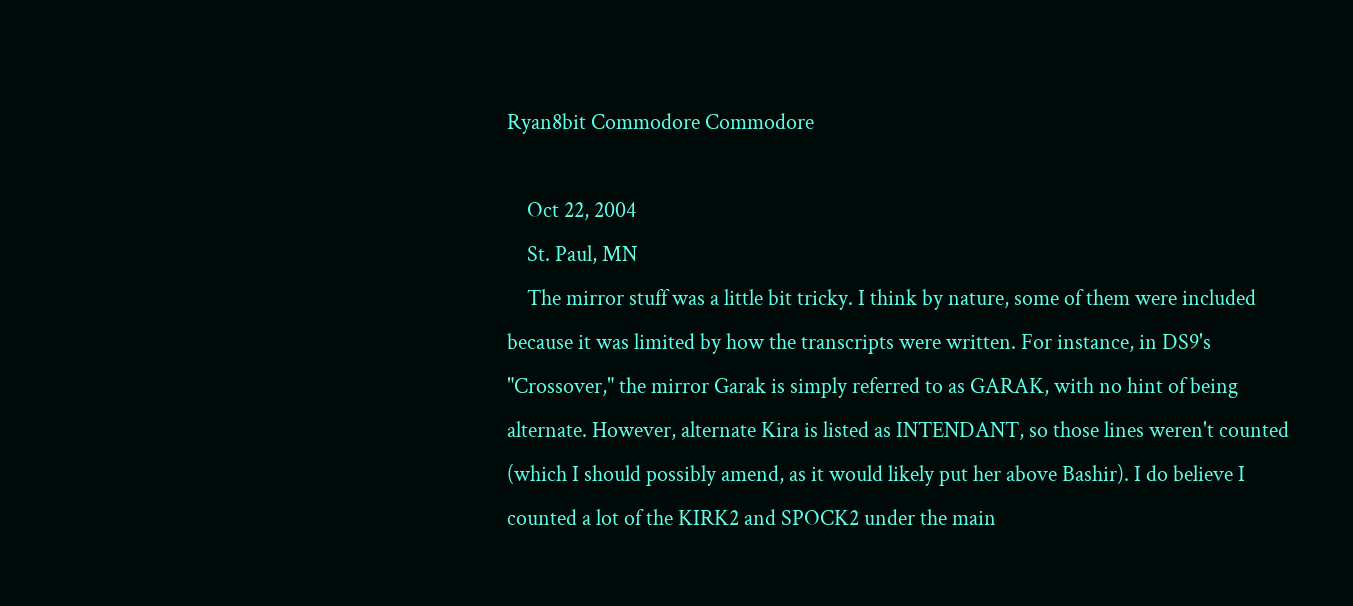Ryan8bit Commodore Commodore

    Oct 22, 2004
    St. Paul, MN
    The mirror stuff was a little bit tricky. I think by nature, some of them were included because it was limited by how the transcripts were written. For instance, in DS9's "Crossover," the mirror Garak is simply referred to as GARAK, with no hint of being alternate. However, alternate Kira is listed as INTENDANT, so those lines weren't counted (which I should possibly amend, as it would likely put her above Bashir). I do believe I counted a lot of the KIRK2 and SPOCK2 under the main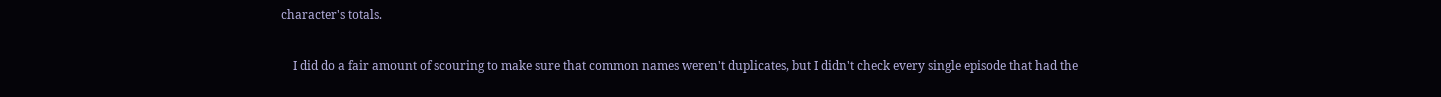character's totals.

    I did do a fair amount of scouring to make sure that common names weren't duplicates, but I didn't check every single episode that had the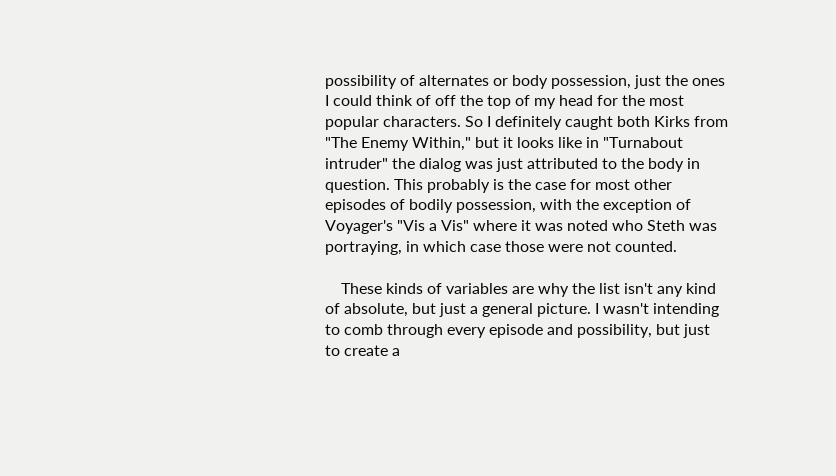possibility of alternates or body possession, just the ones I could think of off the top of my head for the most popular characters. So I definitely caught both Kirks from "The Enemy Within," but it looks like in "Turnabout intruder" the dialog was just attributed to the body in question. This probably is the case for most other episodes of bodily possession, with the exception of Voyager's "Vis a Vis" where it was noted who Steth was portraying, in which case those were not counted.

    These kinds of variables are why the list isn't any kind of absolute, but just a general picture. I wasn't intending to comb through every episode and possibility, but just to create a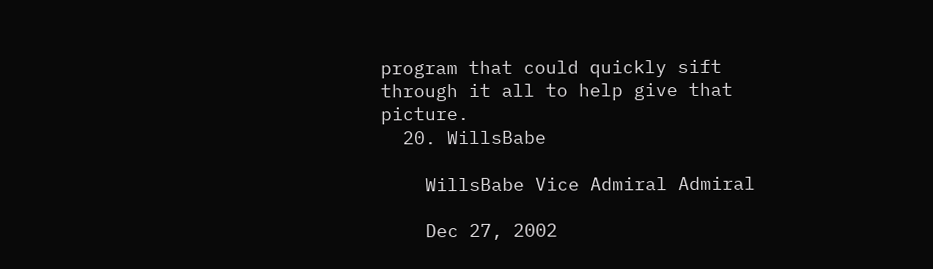program that could quickly sift through it all to help give that picture.
  20. WillsBabe

    WillsBabe Vice Admiral Admiral

    Dec 27, 2002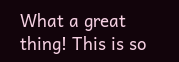What a great thing! This is so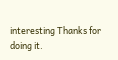interesting Thanks for doing it.